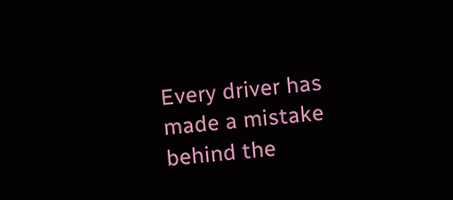Every driver has made a mistake behind the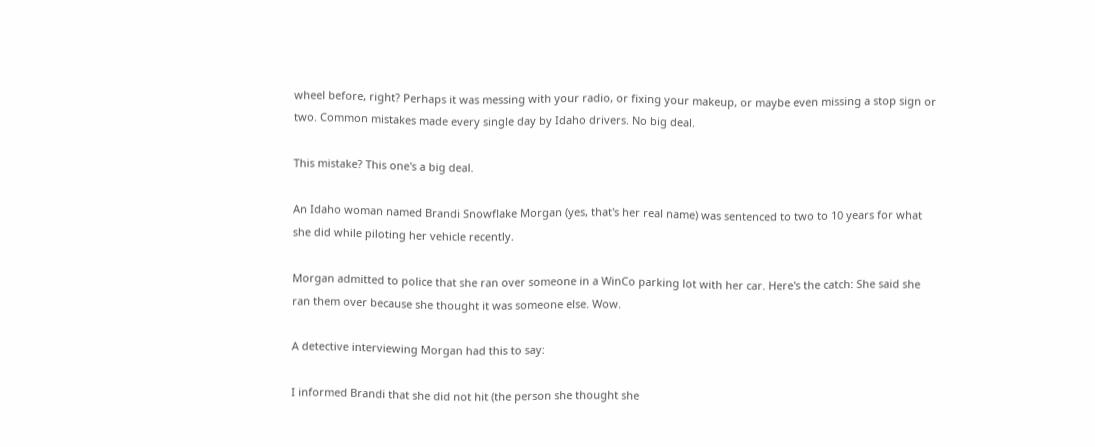wheel before, right? Perhaps it was messing with your radio, or fixing your makeup, or maybe even missing a stop sign or two. Common mistakes made every single day by Idaho drivers. No big deal.

This mistake? This one's a big deal.

An Idaho woman named Brandi Snowflake Morgan (yes, that's her real name) was sentenced to two to 10 years for what she did while piloting her vehicle recently.

Morgan admitted to police that she ran over someone in a WinCo parking lot with her car. Here's the catch: She said she ran them over because she thought it was someone else. Wow.

A detective interviewing Morgan had this to say:

I informed Brandi that she did not hit (the person she thought she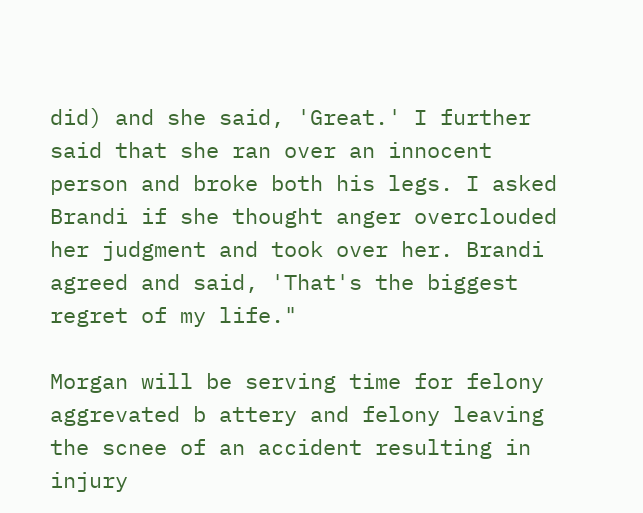did) and she said, 'Great.' I further said that she ran over an innocent person and broke both his legs. I asked Brandi if she thought anger overclouded her judgment and took over her. Brandi agreed and said, 'That's the biggest regret of my life."

Morgan will be serving time for felony aggrevated b attery and felony leaving the scnee of an accident resulting in injury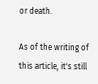or death.

As of the writing of this article, it's still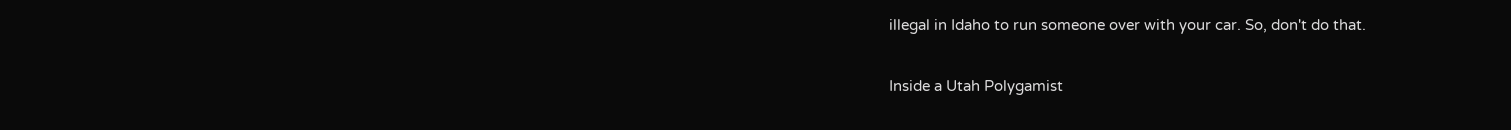illegal in Idaho to run someone over with your car. So, don't do that.

Inside a Utah Polygamist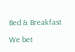Bed & Breakfast

We bet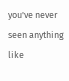you've never seen anything like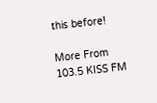this before!

More From 103.5 KISS FM